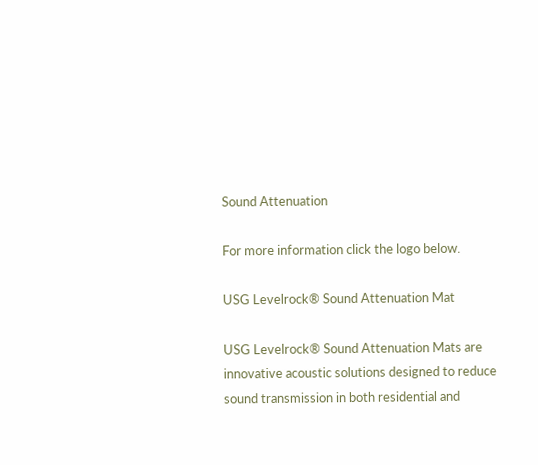Sound Attenuation

For more information click the logo below.

USG Levelrock® Sound Attenuation Mat

USG Levelrock® Sound Attenuation Mats are innovative acoustic solutions designed to reduce sound transmission in both residential and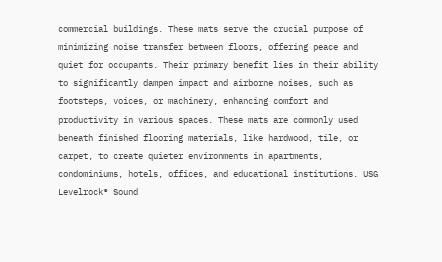commercial buildings. These mats serve the crucial purpose of minimizing noise transfer between floors, offering peace and quiet for occupants. Their primary benefit lies in their ability to significantly dampen impact and airborne noises, such as footsteps, voices, or machinery, enhancing comfort and productivity in various spaces. These mats are commonly used beneath finished flooring materials, like hardwood, tile, or carpet, to create quieter environments in apartments, condominiums, hotels, offices, and educational institutions. USG Levelrock® Sound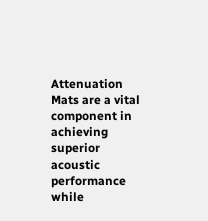Attenuation Mats are a vital component in achieving superior acoustic performance while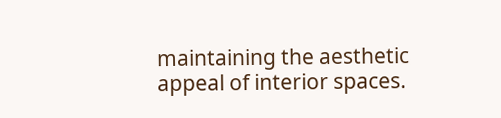maintaining the aesthetic appeal of interior spaces.